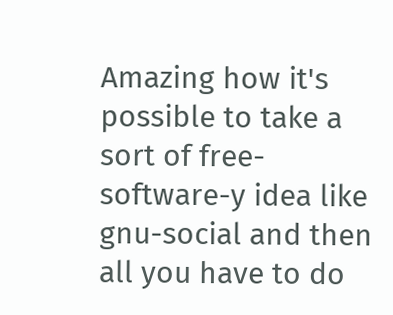Amazing how it's possible to take a sort of free-software-y idea like gnu-social and then all you have to do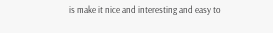is make it nice and interesting and easy to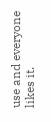use and everyone likes it.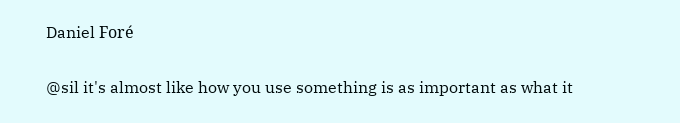Daniel Foré

@sil it's almost like how you use something is as important as what it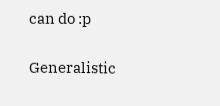can do :p

Generalistic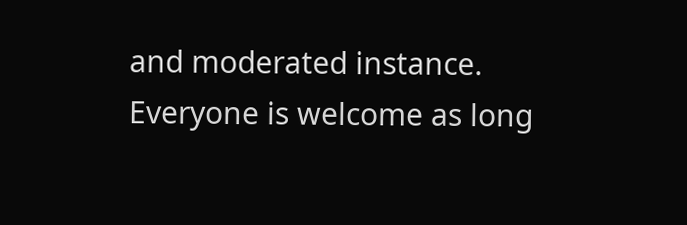and moderated instance.
Everyone is welcome as long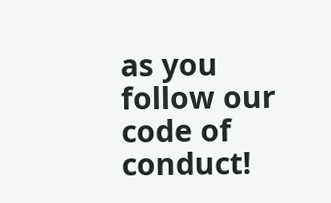as you follow our code of conduct!